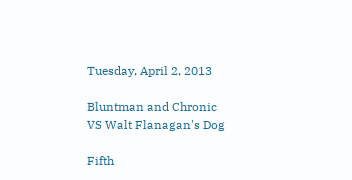Tuesday, April 2, 2013

Bluntman and Chronic VS Walt Flanagan's Dog

Fifth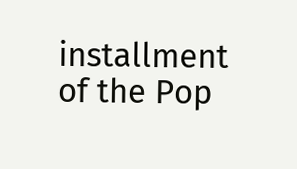installment of the Pop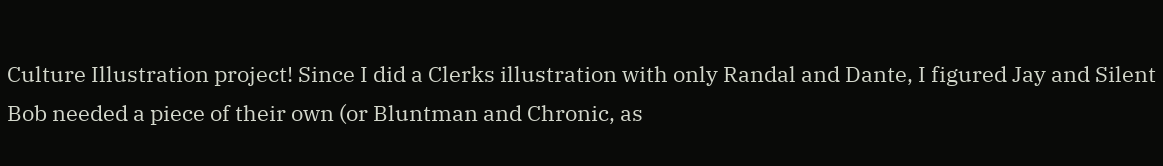Culture Illustration project! Since I did a Clerks illustration with only Randal and Dante, I figured Jay and Silent Bob needed a piece of their own (or Bluntman and Chronic, as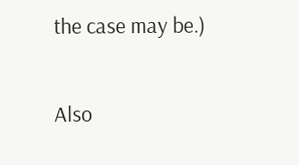the case may be.)

Also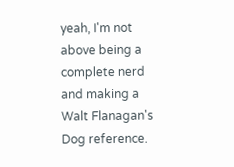yeah, I'm not above being a complete nerd and making a Walt Flanagan's Dog reference.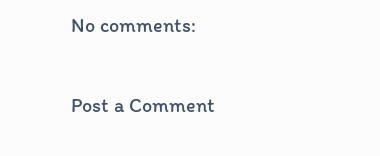No comments:

Post a Comment